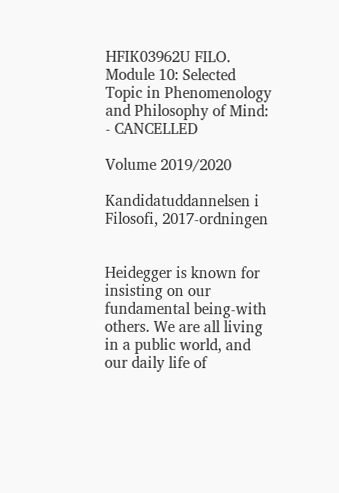HFIK03962U FILO. Module 10: Selected Topic in Phenomenology and Philosophy of Mind: - CANCELLED

Volume 2019/2020

Kandidatuddannelsen i Filosofi, 2017-ordningen


Heidegger is known for insisting on our fundamental being-with others. We are all living in a public world, and our daily life of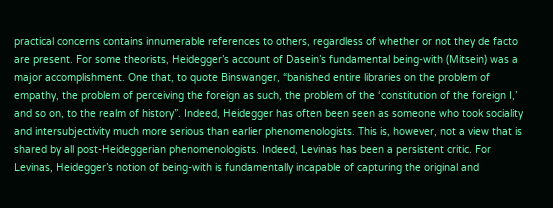practical concerns contains innumerable references to others, regardless of whether or not they de facto are present. For some theorists, Heidegger’s account of Dasein’s fundamental being-with (Mitsein) was a major accomplishment. One that, to quote Binswanger, “banished entire libraries on the problem of empathy, the problem of perceiving the foreign as such, the problem of the ‘constitution of the foreign I,’ and so on, to the realm of history”. Indeed, Heidegger has often been seen as someone who took sociality and intersubjectivity much more serious than earlier phenomenologists. This is, however, not a view that is shared by all post-Heideggerian phenomenologists. Indeed, Levinas has been a persistent critic. For Levinas, Heidegger’s notion of being-with is fundamentally incapable of capturing the original and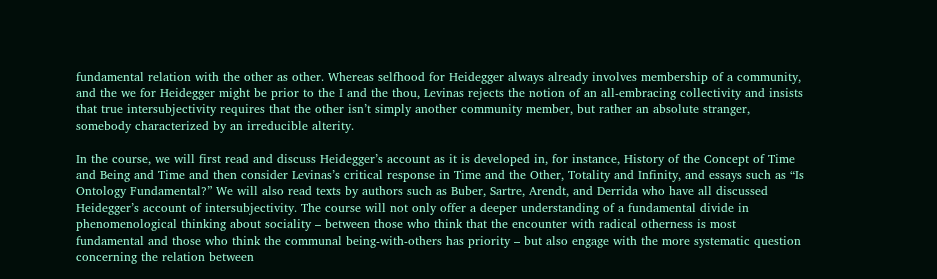fundamental relation with the other as other. Whereas selfhood for Heidegger always already involves membership of a community, and the we for Heidegger might be prior to the I and the thou, Levinas rejects the notion of an all-embracing collectivity and insists that true intersubjectivity requires that the other isn’t simply another community member, but rather an absolute stranger, somebody characterized by an irreducible alterity.

In the course, we will first read and discuss Heidegger’s account as it is developed in, for instance, History of the Concept of Time and Being and Time and then consider Levinas’s critical response in Time and the Other, Totality and Infinity, and essays such as “Is Ontology Fundamental?” We will also read texts by authors such as Buber, Sartre, Arendt, and Derrida who have all discussed Heidegger’s account of intersubjectivity. The course will not only offer a deeper understanding of a fundamental divide in phenomenological thinking about sociality – between those who think that the encounter with radical otherness is most fundamental and those who think the communal being-with-others has priority – but also engage with the more systematic question concerning the relation between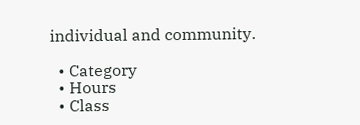individual and community.

  • Category
  • Hours
  • Class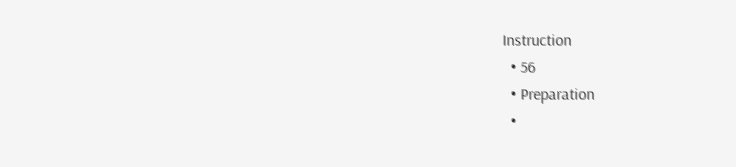Instruction
  • 56
  • Preparation
  •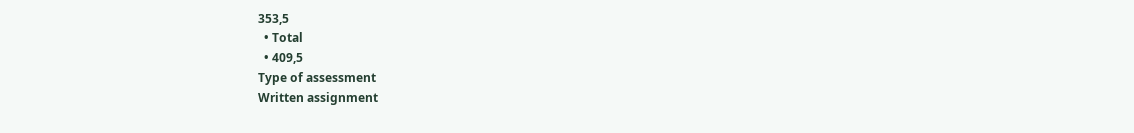353,5
  • Total
  • 409,5
Type of assessment
Written assignment